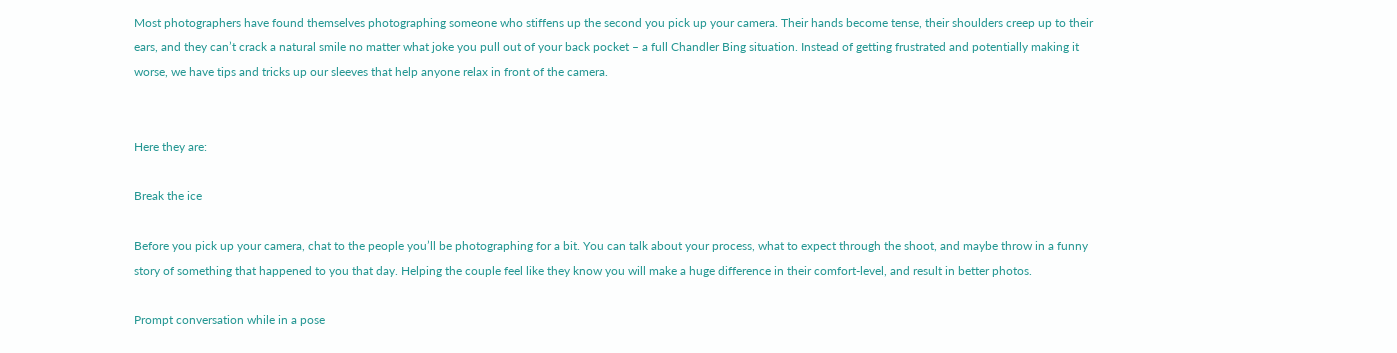Most photographers have found themselves photographing someone who stiffens up the second you pick up your camera. Their hands become tense, their shoulders creep up to their ears, and they can’t crack a natural smile no matter what joke you pull out of your back pocket – a full Chandler Bing situation. Instead of getting frustrated and potentially making it worse, we have tips and tricks up our sleeves that help anyone relax in front of the camera.


Here they are:

Break the ice

Before you pick up your camera, chat to the people you’ll be photographing for a bit. You can talk about your process, what to expect through the shoot, and maybe throw in a funny story of something that happened to you that day. Helping the couple feel like they know you will make a huge difference in their comfort-level, and result in better photos.

Prompt conversation while in a pose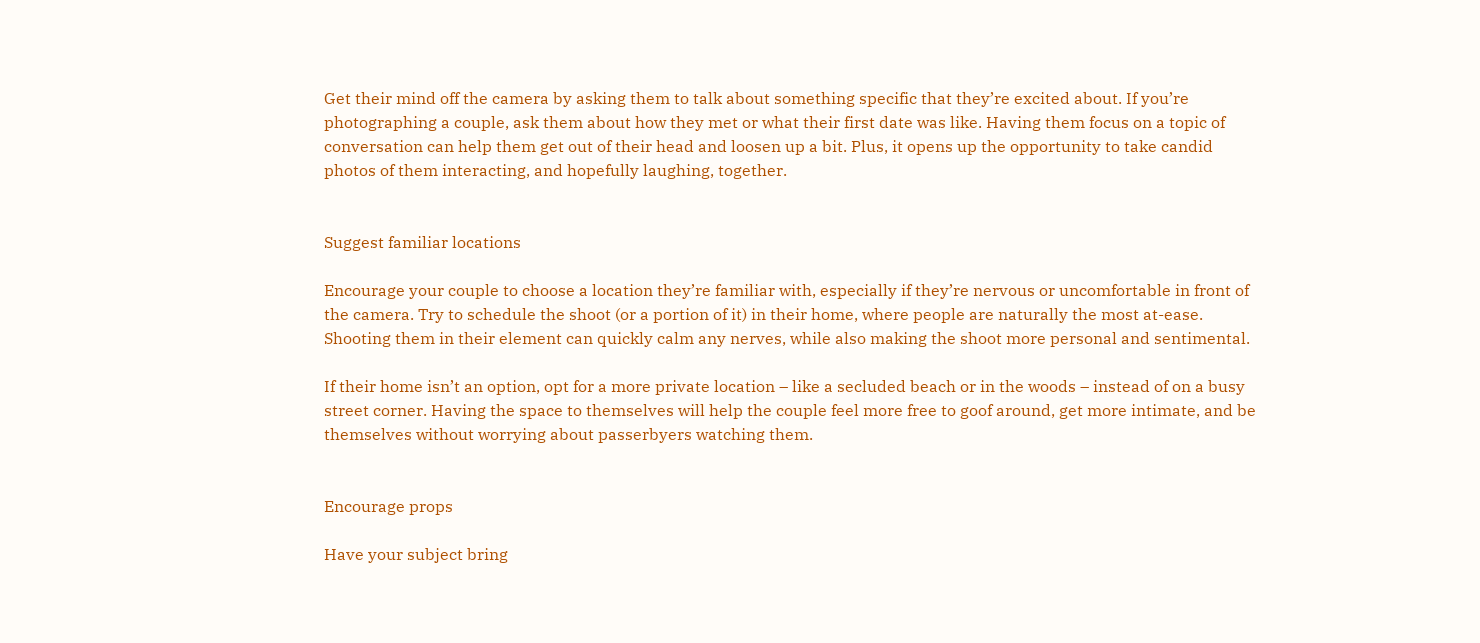Get their mind off the camera by asking them to talk about something specific that they’re excited about. If you’re photographing a couple, ask them about how they met or what their first date was like. Having them focus on a topic of conversation can help them get out of their head and loosen up a bit. Plus, it opens up the opportunity to take candid photos of them interacting, and hopefully laughing, together.


Suggest familiar locations

Encourage your couple to choose a location they’re familiar with, especially if they’re nervous or uncomfortable in front of the camera. Try to schedule the shoot (or a portion of it) in their home, where people are naturally the most at-ease. Shooting them in their element can quickly calm any nerves, while also making the shoot more personal and sentimental.

If their home isn’t an option, opt for a more private location – like a secluded beach or in the woods – instead of on a busy street corner. Having the space to themselves will help the couple feel more free to goof around, get more intimate, and be themselves without worrying about passerbyers watching them.


Encourage props

Have your subject bring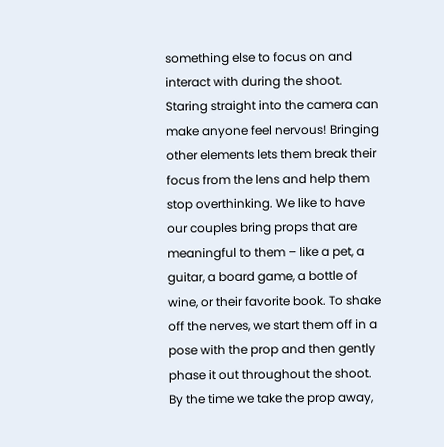something else to focus on and interact with during the shoot. Staring straight into the camera can make anyone feel nervous! Bringing other elements lets them break their focus from the lens and help them stop overthinking. We like to have our couples bring props that are meaningful to them – like a pet, a guitar, a board game, a bottle of wine, or their favorite book. To shake off the nerves, we start them off in a pose with the prop and then gently phase it out throughout the shoot. By the time we take the prop away,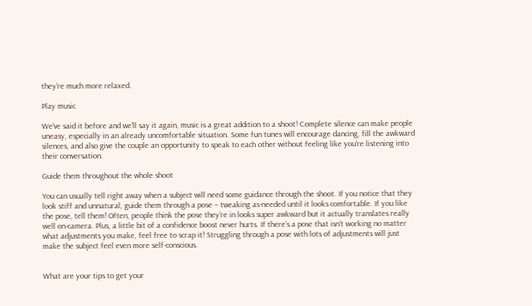they’re much more relaxed.

Play music

We’ve said it before and we’ll say it again, music is a great addition to a shoot! Complete silence can make people uneasy, especially in an already uncomfortable situation. Some fun tunes will encourage dancing, fill the awkward silences, and also give the couple an opportunity to speak to each other without feeling like you’re listening into their conversation.

Guide them throughout the whole shoot

You can usually tell right away when a subject will need some guidance through the shoot. If you notice that they look stiff and unnatural, guide them through a pose – tweaking as-needed until it looks comfortable. If you like the pose, tell them! Often, people think the pose they’re in looks super awkward but it actually translates really well on-camera. Plus, a little bit of a confidence boost never hurts. If there’s a pose that isn’t working no matter what adjustments you make, feel free to scrap it! Struggling through a pose with lots of adjustments will just make the subject feel even more self-conscious.


What are your tips to get your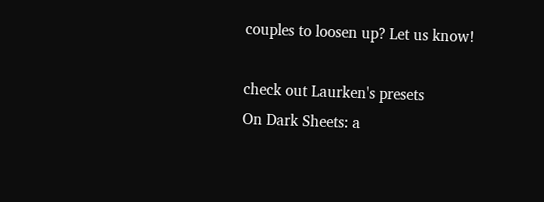couples to loosen up? Let us know!

check out Laurken's presets
On Dark Sheets: a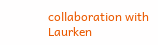collaboration with Laurken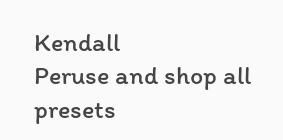Kendall
Peruse and shop all presets